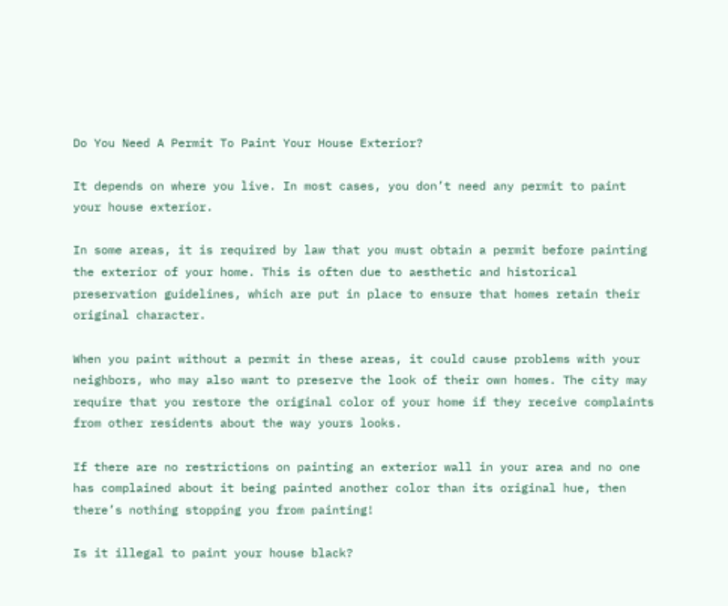Do You Need A Permit To Paint Your House Exterior?

It depends on where you live. In most cases, you don’t need any permit to paint your house exterior.

In some areas, it is required by law that you must obtain a permit before painting the exterior of your home. This is often due to aesthetic and historical preservation guidelines, which are put in place to ensure that homes retain their original character.

When you paint without a permit in these areas, it could cause problems with your neighbors, who may also want to preserve the look of their own homes. The city may require that you restore the original color of your home if they receive complaints from other residents about the way yours looks.

If there are no restrictions on painting an exterior wall in your area and no one has complained about it being painted another color than its original hue, then there’s nothing stopping you from painting!

Is it illegal to paint your house black?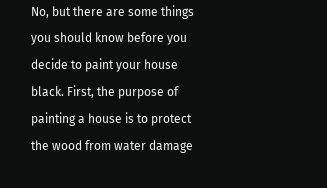No, but there are some things you should know before you decide to paint your house black. First, the purpose of painting a house is to protect the wood from water damage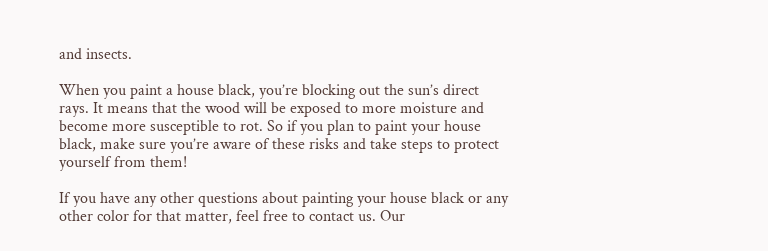and insects.

When you paint a house black, you’re blocking out the sun’s direct rays. It means that the wood will be exposed to more moisture and become more susceptible to rot. So if you plan to paint your house black, make sure you’re aware of these risks and take steps to protect yourself from them!

If you have any other questions about painting your house black or any other color for that matter, feel free to contact us. Our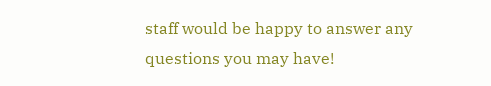staff would be happy to answer any questions you may have!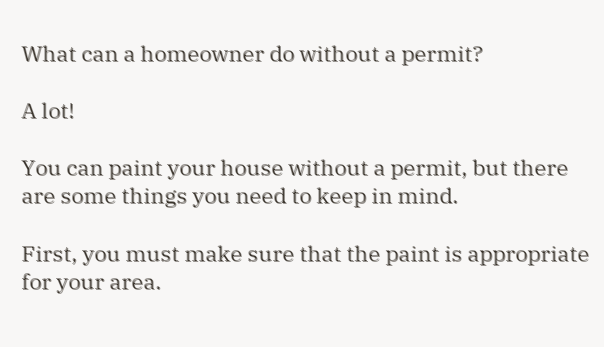What can a homeowner do without a permit?

A lot!

You can paint your house without a permit, but there are some things you need to keep in mind.

First, you must make sure that the paint is appropriate for your area.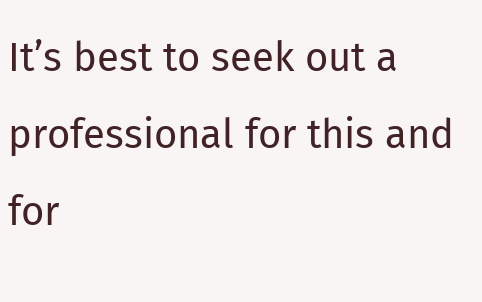It’s best to seek out a professional for this and for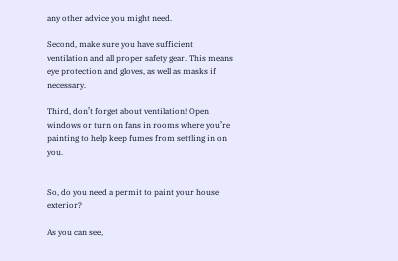any other advice you might need.

Second, make sure you have sufficient ventilation and all proper safety gear. This means eye protection and gloves, as well as masks if necessary.

Third, don’t forget about ventilation! Open windows or turn on fans in rooms where you’re painting to help keep fumes from settling in on you.


So, do you need a permit to paint your house exterior?

As you can see,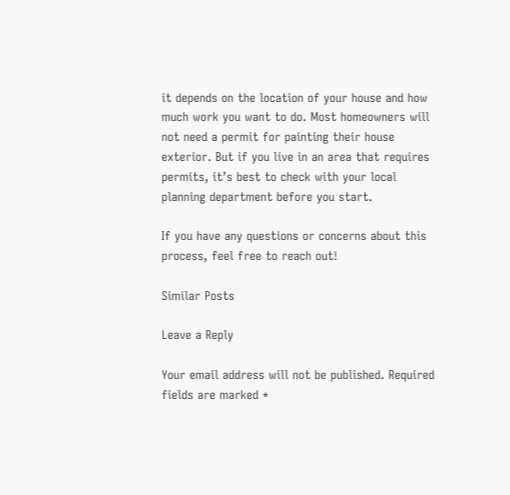it depends on the location of your house and how much work you want to do. Most homeowners will not need a permit for painting their house exterior. But if you live in an area that requires permits, it’s best to check with your local planning department before you start.

If you have any questions or concerns about this process, feel free to reach out!

Similar Posts

Leave a Reply

Your email address will not be published. Required fields are marked *